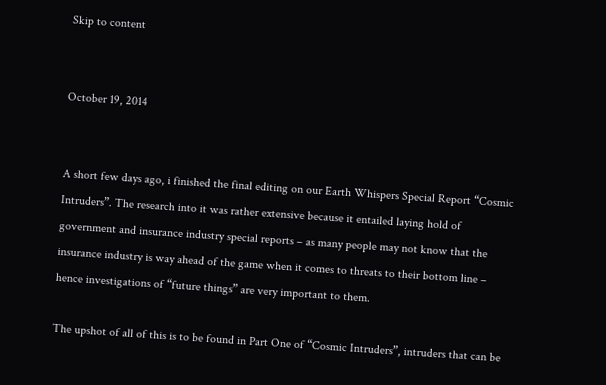Skip to content


October 19, 2014


A short few days ago, i finished the final editing on our Earth Whispers Special Report “Cosmic Intruders”. The research into it was rather extensive because it entailed laying hold of government and insurance industry special reports – as many people may not know that the insurance industry is way ahead of the game when it comes to threats to their bottom line – hence investigations of “future things” are very important to them.

The upshot of all of this is to be found in Part One of “Cosmic Intruders”, intruders that can be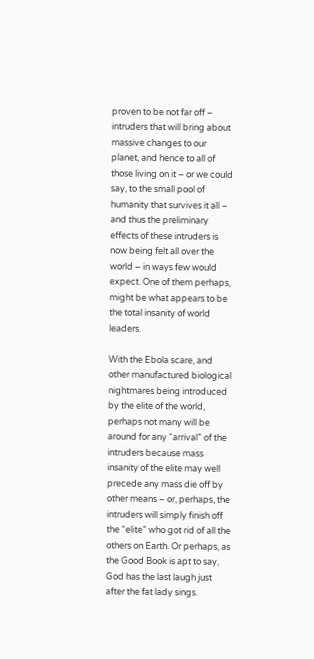proven to be not far off – intruders that will bring about massive changes to our planet, and hence to all of those living on it – or we could say, to the small pool of humanity that survives it all – and thus the preliminary effects of these intruders is now being felt all over the world – in ways few would expect. One of them perhaps, might be what appears to be the total insanity of world leaders.

With the Ebola scare, and other manufactured biological nightmares being introduced by the elite of the world, perhaps not many will be around for any “arrival” of the intruders because mass insanity of the elite may well precede any mass die off by other means – or, perhaps, the intruders will simply finish off the “elite” who got rid of all the others on Earth. Or perhaps, as the Good Book is apt to say, God has the last laugh just after the fat lady sings.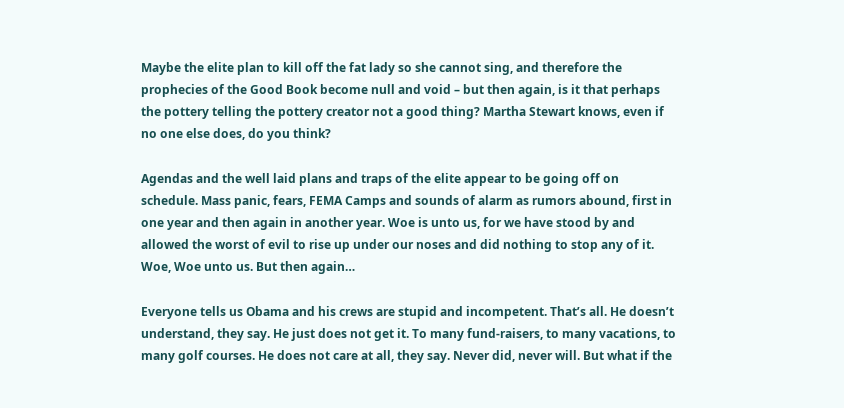Maybe the elite plan to kill off the fat lady so she cannot sing, and therefore the prophecies of the Good Book become null and void – but then again, is it that perhaps the pottery telling the pottery creator not a good thing? Martha Stewart knows, even if no one else does, do you think?

Agendas and the well laid plans and traps of the elite appear to be going off on schedule. Mass panic, fears, FEMA Camps and sounds of alarm as rumors abound, first in one year and then again in another year. Woe is unto us, for we have stood by and allowed the worst of evil to rise up under our noses and did nothing to stop any of it. Woe, Woe unto us. But then again…

Everyone tells us Obama and his crews are stupid and incompetent. That’s all. He doesn’t understand, they say. He just does not get it. To many fund-raisers, to many vacations, to many golf courses. He does not care at all, they say. Never did, never will. But what if the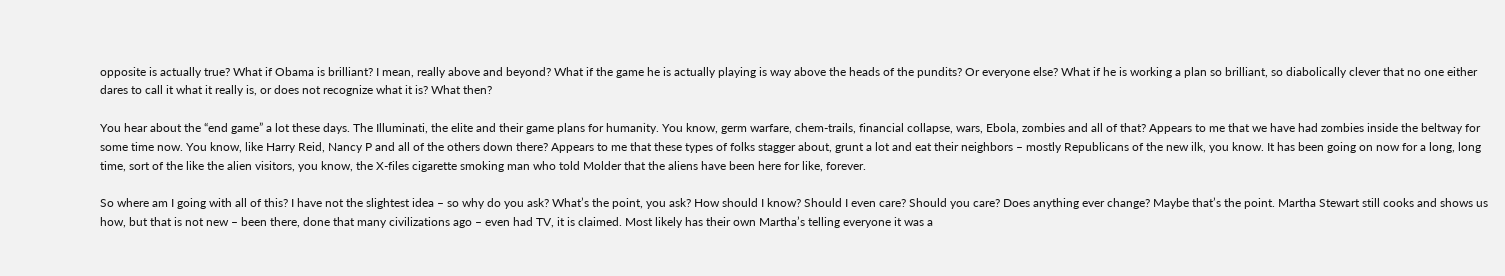opposite is actually true? What if Obama is brilliant? I mean, really above and beyond? What if the game he is actually playing is way above the heads of the pundits? Or everyone else? What if he is working a plan so brilliant, so diabolically clever that no one either dares to call it what it really is, or does not recognize what it is? What then?

You hear about the “end game” a lot these days. The Illuminati, the elite and their game plans for humanity. You know, germ warfare, chem-trails, financial collapse, wars, Ebola, zombies and all of that? Appears to me that we have had zombies inside the beltway for some time now. You know, like Harry Reid, Nancy P and all of the others down there? Appears to me that these types of folks stagger about, grunt a lot and eat their neighbors – mostly Republicans of the new ilk, you know. It has been going on now for a long, long time, sort of the like the alien visitors, you know, the X-files cigarette smoking man who told Molder that the aliens have been here for like, forever.

So where am I going with all of this? I have not the slightest idea – so why do you ask? What’s the point, you ask? How should I know? Should I even care? Should you care? Does anything ever change? Maybe that’s the point. Martha Stewart still cooks and shows us how, but that is not new – been there, done that many civilizations ago – even had TV, it is claimed. Most likely has their own Martha’s telling everyone it was a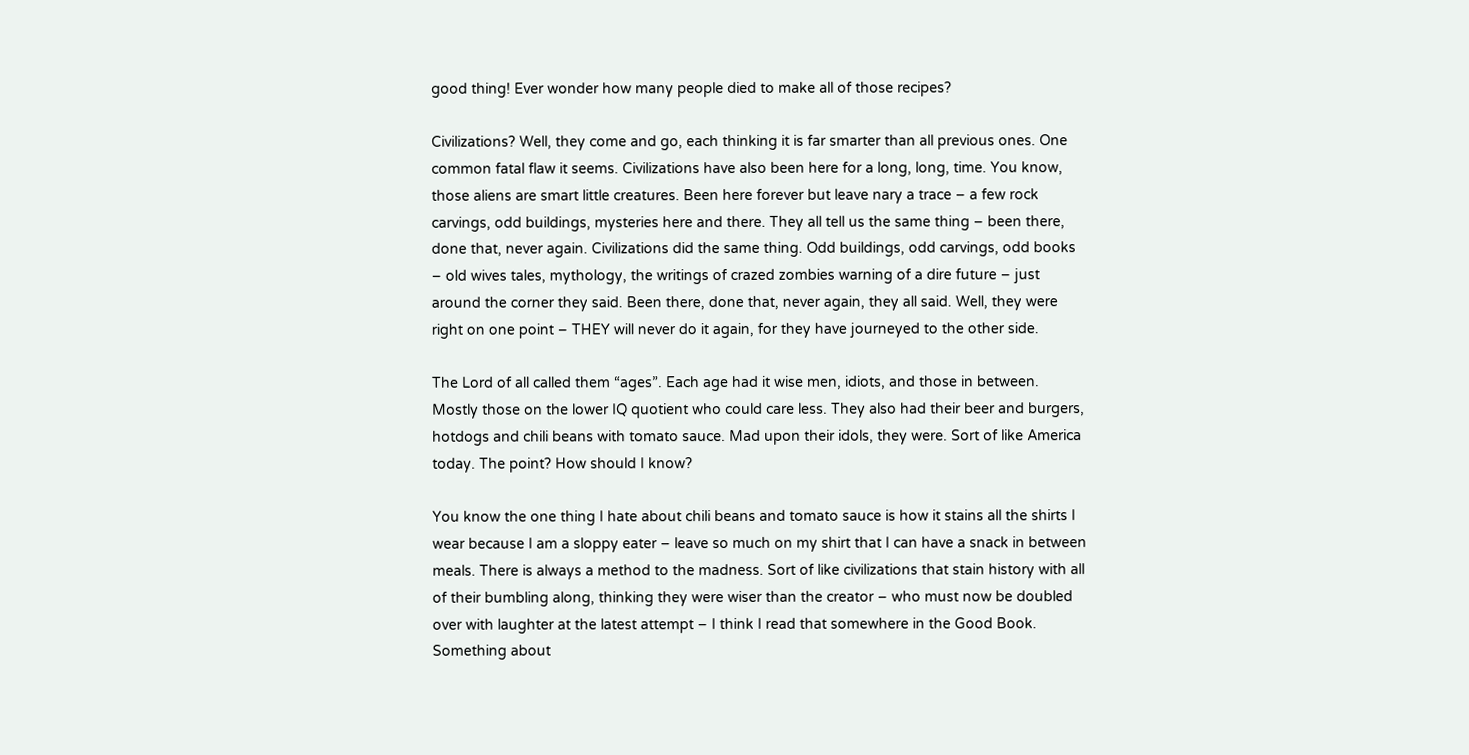good thing! Ever wonder how many people died to make all of those recipes?

Civilizations? Well, they come and go, each thinking it is far smarter than all previous ones. One common fatal flaw it seems. Civilizations have also been here for a long, long, time. You know, those aliens are smart little creatures. Been here forever but leave nary a trace – a few rock carvings, odd buildings, mysteries here and there. They all tell us the same thing – been there, done that, never again. Civilizations did the same thing. Odd buildings, odd carvings, odd books – old wives tales, mythology, the writings of crazed zombies warning of a dire future – just around the corner they said. Been there, done that, never again, they all said. Well, they were right on one point – THEY will never do it again, for they have journeyed to the other side.

The Lord of all called them “ages”. Each age had it wise men, idiots, and those in between. Mostly those on the lower IQ quotient who could care less. They also had their beer and burgers, hotdogs and chili beans with tomato sauce. Mad upon their idols, they were. Sort of like America today. The point? How should I know?

You know the one thing I hate about chili beans and tomato sauce is how it stains all the shirts I wear because I am a sloppy eater – leave so much on my shirt that I can have a snack in between meals. There is always a method to the madness. Sort of like civilizations that stain history with all of their bumbling along, thinking they were wiser than the creator – who must now be doubled over with laughter at the latest attempt – I think I read that somewhere in the Good Book. Something about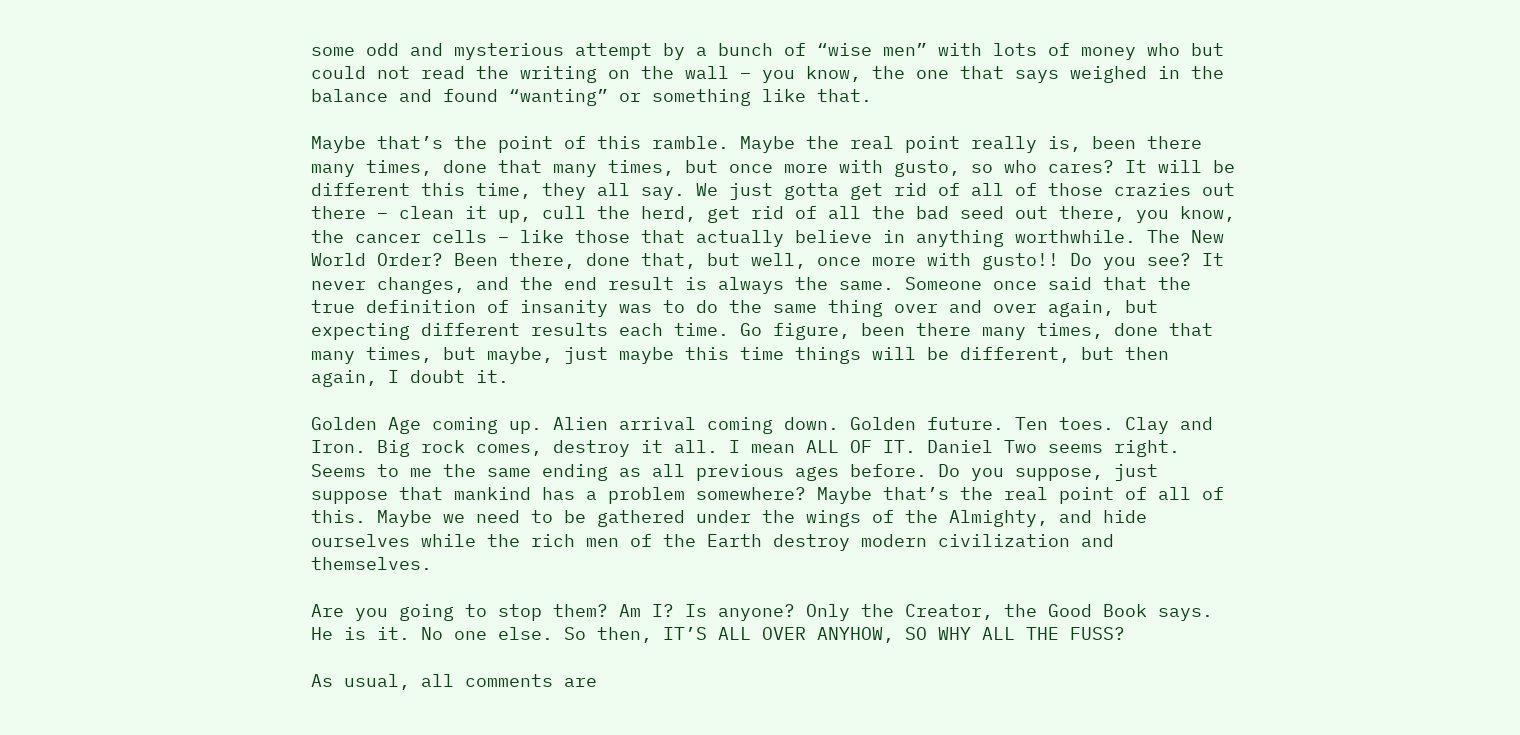some odd and mysterious attempt by a bunch of “wise men” with lots of money who but could not read the writing on the wall – you know, the one that says weighed in the balance and found “wanting” or something like that.

Maybe that’s the point of this ramble. Maybe the real point really is, been there many times, done that many times, but once more with gusto, so who cares? It will be different this time, they all say. We just gotta get rid of all of those crazies out there – clean it up, cull the herd, get rid of all the bad seed out there, you know, the cancer cells – like those that actually believe in anything worthwhile. The New World Order? Been there, done that, but well, once more with gusto!! Do you see? It never changes, and the end result is always the same. Someone once said that the true definition of insanity was to do the same thing over and over again, but expecting different results each time. Go figure, been there many times, done that many times, but maybe, just maybe this time things will be different, but then again, I doubt it.

Golden Age coming up. Alien arrival coming down. Golden future. Ten toes. Clay and Iron. Big rock comes, destroy it all. I mean ALL OF IT. Daniel Two seems right. Seems to me the same ending as all previous ages before. Do you suppose, just suppose that mankind has a problem somewhere? Maybe that’s the real point of all of this. Maybe we need to be gathered under the wings of the Almighty, and hide ourselves while the rich men of the Earth destroy modern civilization and themselves.

Are you going to stop them? Am I? Is anyone? Only the Creator, the Good Book says. He is it. No one else. So then, IT’S ALL OVER ANYHOW, SO WHY ALL THE FUSS?

As usual, all comments are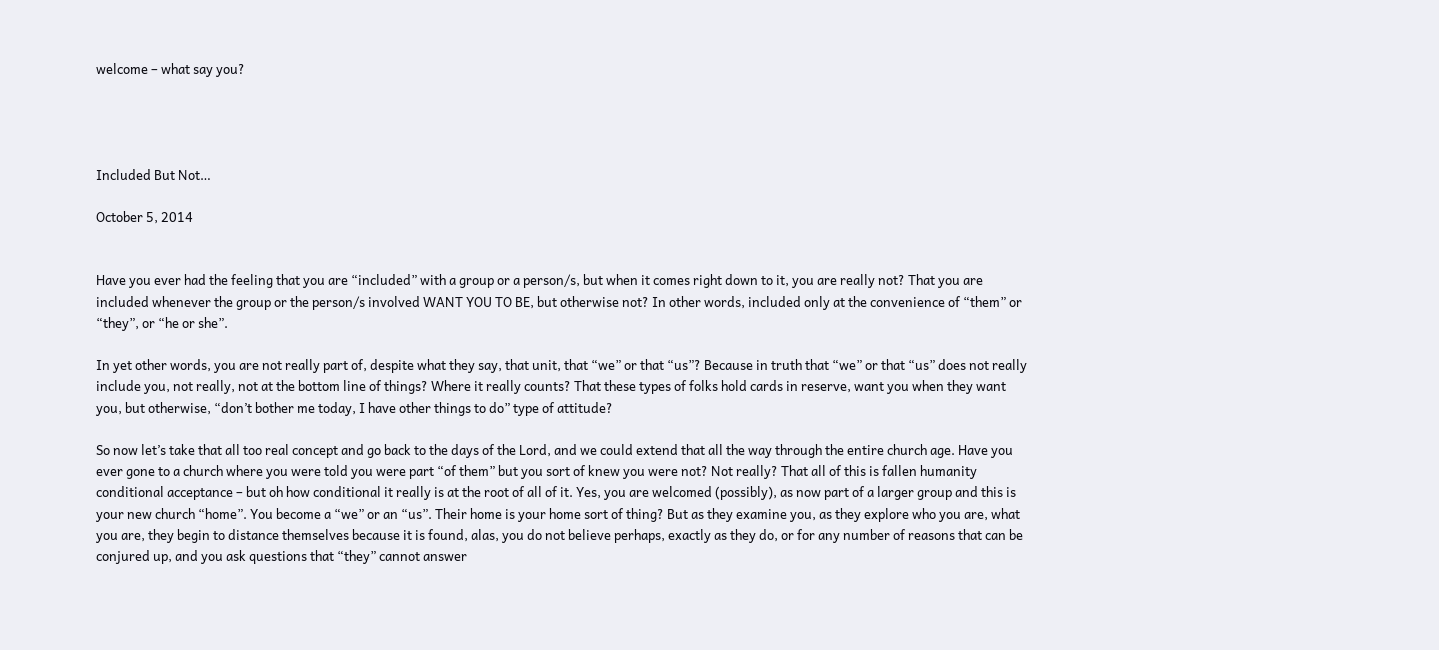welcome – what say you?




Included But Not…

October 5, 2014


Have you ever had the feeling that you are “included” with a group or a person/s, but when it comes right down to it, you are really not? That you are included whenever the group or the person/s involved WANT YOU TO BE, but otherwise not? In other words, included only at the convenience of “them” or “they”, or “he or she”.

In yet other words, you are not really part of, despite what they say, that unit, that “we” or that “us”? Because in truth that “we” or that “us” does not really include you, not really, not at the bottom line of things? Where it really counts? That these types of folks hold cards in reserve, want you when they want you, but otherwise, “don’t bother me today, I have other things to do” type of attitude?

So now let’s take that all too real concept and go back to the days of the Lord, and we could extend that all the way through the entire church age. Have you ever gone to a church where you were told you were part “of them” but you sort of knew you were not? Not really? That all of this is fallen humanity conditional acceptance – but oh how conditional it really is at the root of all of it. Yes, you are welcomed (possibly), as now part of a larger group and this is your new church “home”. You become a “we” or an “us”. Their home is your home sort of thing? But as they examine you, as they explore who you are, what you are, they begin to distance themselves because it is found, alas, you do not believe perhaps, exactly as they do, or for any number of reasons that can be conjured up, and you ask questions that “they” cannot answer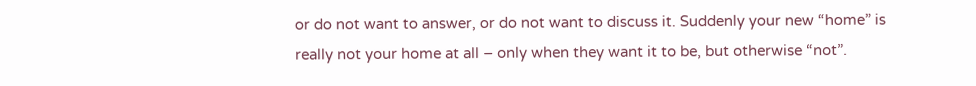or do not want to answer, or do not want to discuss it. Suddenly your new “home” is really not your home at all – only when they want it to be, but otherwise “not”.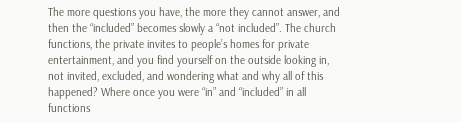The more questions you have, the more they cannot answer, and then the “included” becomes slowly a “not included”. The church functions, the private invites to people’s homes for private entertainment, and you find yourself on the outside looking in, not invited, excluded, and wondering what and why all of this happened? Where once you were “in” and “included” in all functions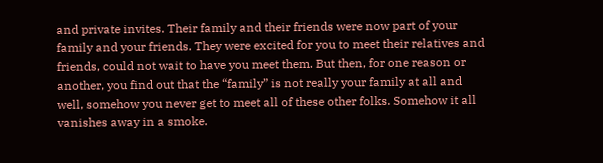and private invites. Their family and their friends were now part of your family and your friends. They were excited for you to meet their relatives and friends, could not wait to have you meet them. But then, for one reason or another, you find out that the “family” is not really your family at all and well, somehow you never get to meet all of these other folks. Somehow it all vanishes away in a smoke.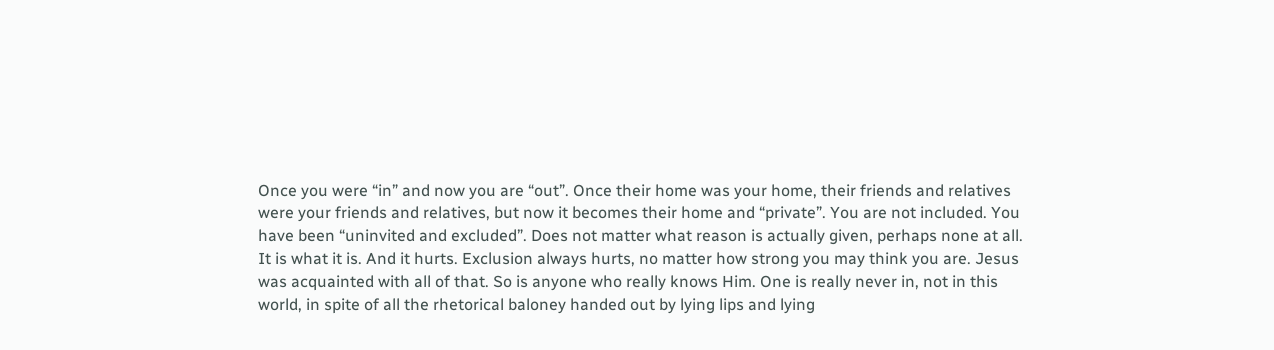Once you were “in” and now you are “out”. Once their home was your home, their friends and relatives were your friends and relatives, but now it becomes their home and “private”. You are not included. You have been “uninvited and excluded”. Does not matter what reason is actually given, perhaps none at all. It is what it is. And it hurts. Exclusion always hurts, no matter how strong you may think you are. Jesus was acquainted with all of that. So is anyone who really knows Him. One is really never in, not in this world, in spite of all the rhetorical baloney handed out by lying lips and lying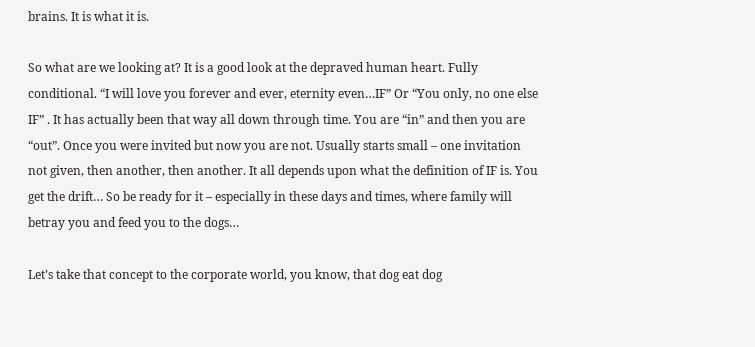brains. It is what it is.

So what are we looking at? It is a good look at the depraved human heart. Fully conditional. “I will love you forever and ever, eternity even…IF” Or “You only, no one else IF” . It has actually been that way all down through time. You are “in” and then you are “out”. Once you were invited but now you are not. Usually starts small – one invitation not given, then another, then another. It all depends upon what the definition of IF is. You get the drift… So be ready for it – especially in these days and times, where family will betray you and feed you to the dogs…

Let’s take that concept to the corporate world, you know, that dog eat dog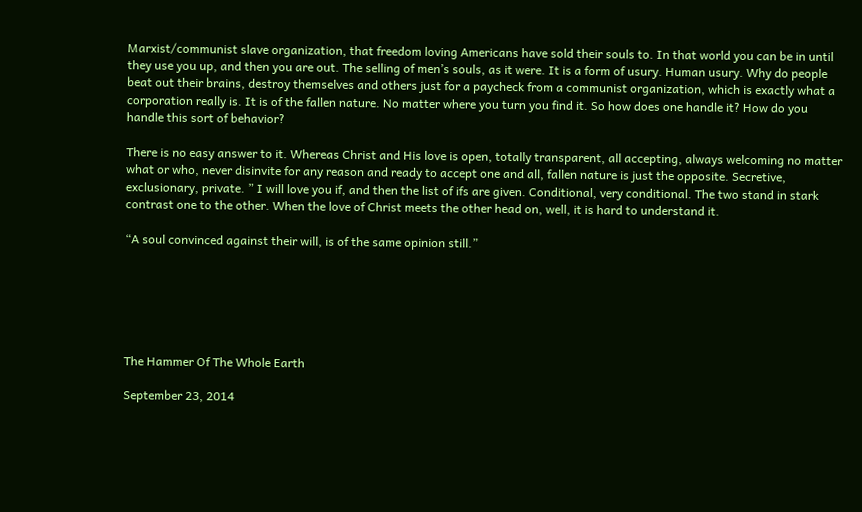Marxist/communist slave organization, that freedom loving Americans have sold their souls to. In that world you can be in until they use you up, and then you are out. The selling of men’s souls, as it were. It is a form of usury. Human usury. Why do people beat out their brains, destroy themselves and others just for a paycheck from a communist organization, which is exactly what a corporation really is. It is of the fallen nature. No matter where you turn you find it. So how does one handle it? How do you handle this sort of behavior?

There is no easy answer to it. Whereas Christ and His love is open, totally transparent, all accepting, always welcoming no matter what or who, never disinvite for any reason and ready to accept one and all, fallen nature is just the opposite. Secretive, exclusionary, private. ” I will love you if, and then the list of ifs are given. Conditional, very conditional. The two stand in stark contrast one to the other. When the love of Christ meets the other head on, well, it is hard to understand it.

“A soul convinced against their will, is of the same opinion still.”






The Hammer Of The Whole Earth

September 23, 2014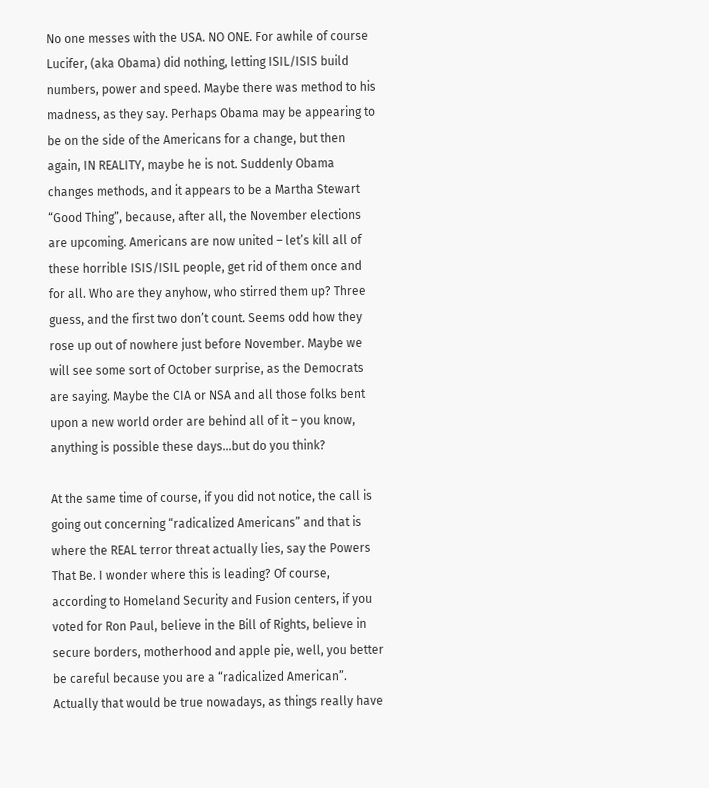No one messes with the USA. NO ONE. For awhile of course Lucifer, (aka Obama) did nothing, letting ISIL/ISIS build numbers, power and speed. Maybe there was method to his madness, as they say. Perhaps Obama may be appearing to be on the side of the Americans for a change, but then again, IN REALITY, maybe he is not. Suddenly Obama changes methods, and it appears to be a Martha Stewart “Good Thing”, because, after all, the November elections are upcoming. Americans are now united – let’s kill all of these horrible ISIS/ISIL people, get rid of them once and for all. Who are they anyhow, who stirred them up? Three guess, and the first two don’t count. Seems odd how they rose up out of nowhere just before November. Maybe we will see some sort of October surprise, as the Democrats are saying. Maybe the CIA or NSA and all those folks bent upon a new world order are behind all of it – you know, anything is possible these days…but do you think?

At the same time of course, if you did not notice, the call is going out concerning “radicalized Americans” and that is where the REAL terror threat actually lies, say the Powers That Be. I wonder where this is leading? Of course, according to Homeland Security and Fusion centers, if you voted for Ron Paul, believe in the Bill of Rights, believe in secure borders, motherhood and apple pie, well, you better be careful because you are a “radicalized American”. Actually that would be true nowadays, as things really have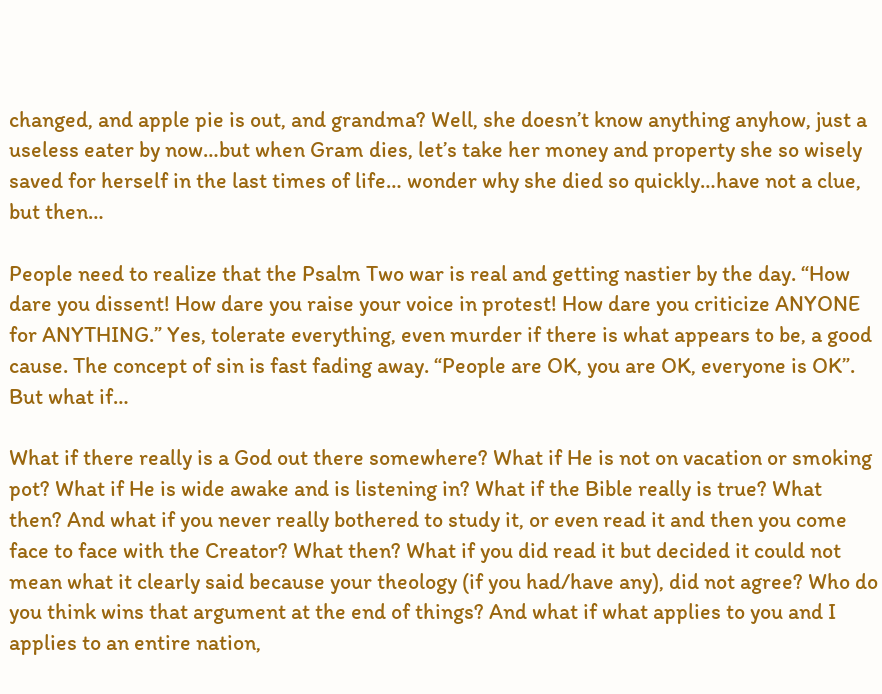changed, and apple pie is out, and grandma? Well, she doesn’t know anything anyhow, just a useless eater by now…but when Gram dies, let’s take her money and property she so wisely saved for herself in the last times of life… wonder why she died so quickly…have not a clue, but then…

People need to realize that the Psalm Two war is real and getting nastier by the day. “How dare you dissent! How dare you raise your voice in protest! How dare you criticize ANYONE for ANYTHING.” Yes, tolerate everything, even murder if there is what appears to be, a good cause. The concept of sin is fast fading away. “People are OK, you are OK, everyone is OK”. But what if…

What if there really is a God out there somewhere? What if He is not on vacation or smoking pot? What if He is wide awake and is listening in? What if the Bible really is true? What then? And what if you never really bothered to study it, or even read it and then you come face to face with the Creator? What then? What if you did read it but decided it could not mean what it clearly said because your theology (if you had/have any), did not agree? Who do you think wins that argument at the end of things? And what if what applies to you and I applies to an entire nation,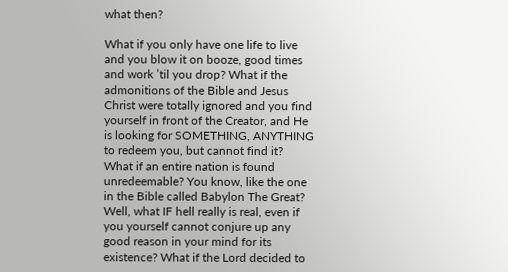what then?

What if you only have one life to live and you blow it on booze, good times and work ’til you drop? What if the admonitions of the Bible and Jesus Christ were totally ignored and you find yourself in front of the Creator, and He is looking for SOMETHING, ANYTHING to redeem you, but cannot find it? What if an entire nation is found unredeemable? You know, like the one in the Bible called Babylon The Great? Well, what IF hell really is real, even if you yourself cannot conjure up any good reason in your mind for its existence? What if the Lord decided to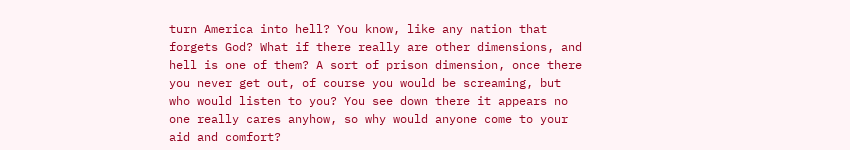turn America into hell? You know, like any nation that forgets God? What if there really are other dimensions, and hell is one of them? A sort of prison dimension, once there you never get out, of course you would be screaming, but who would listen to you? You see down there it appears no one really cares anyhow, so why would anyone come to your aid and comfort?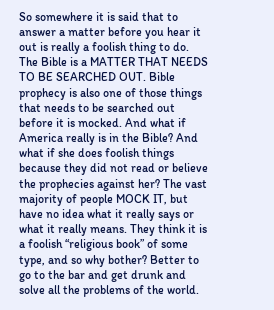So somewhere it is said that to answer a matter before you hear it out is really a foolish thing to do. The Bible is a MATTER THAT NEEDS TO BE SEARCHED OUT. Bible prophecy is also one of those things that needs to be searched out before it is mocked. And what if America really is in the Bible? And what if she does foolish things because they did not read or believe the prophecies against her? The vast majority of people MOCK IT, but have no idea what it really says or what it really means. They think it is a foolish “religious book” of some type, and so why bother? Better to go to the bar and get drunk and solve all the problems of the world.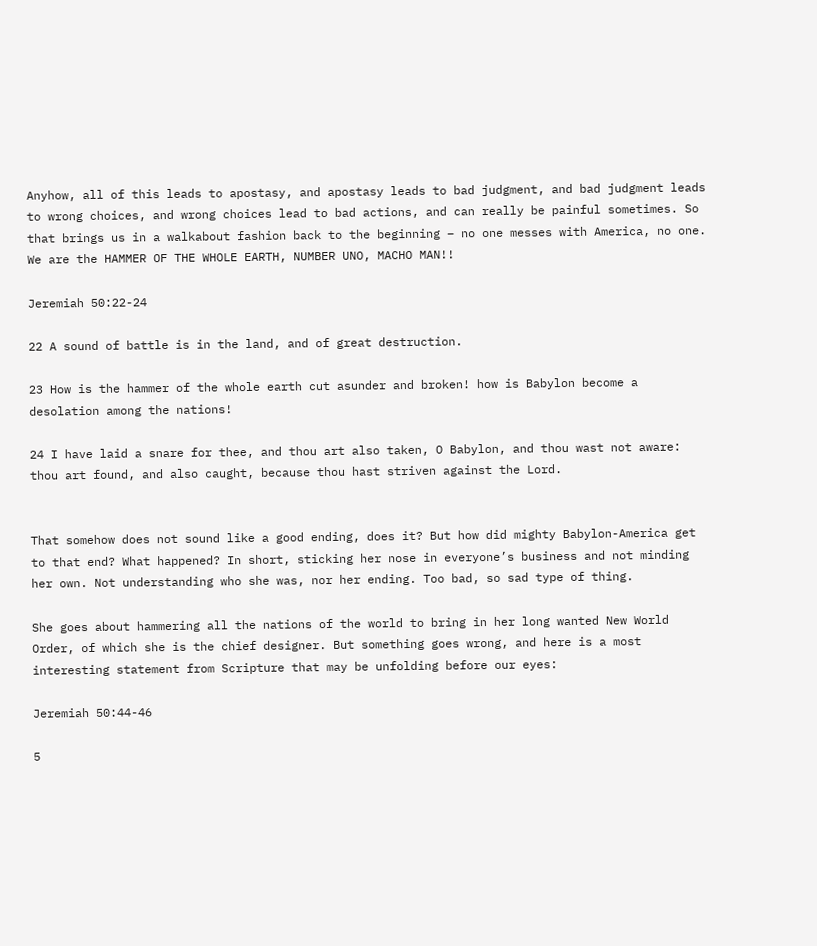Anyhow, all of this leads to apostasy, and apostasy leads to bad judgment, and bad judgment leads to wrong choices, and wrong choices lead to bad actions, and can really be painful sometimes. So that brings us in a walkabout fashion back to the beginning – no one messes with America, no one. We are the HAMMER OF THE WHOLE EARTH, NUMBER UNO, MACHO MAN!!

Jeremiah 50:22-24

22 A sound of battle is in the land, and of great destruction.

23 How is the hammer of the whole earth cut asunder and broken! how is Babylon become a desolation among the nations!

24 I have laid a snare for thee, and thou art also taken, O Babylon, and thou wast not aware: thou art found, and also caught, because thou hast striven against the Lord.


That somehow does not sound like a good ending, does it? But how did mighty Babylon-America get to that end? What happened? In short, sticking her nose in everyone’s business and not minding her own. Not understanding who she was, nor her ending. Too bad, so sad type of thing.

She goes about hammering all the nations of the world to bring in her long wanted New World Order, of which she is the chief designer. But something goes wrong, and here is a most interesting statement from Scripture that may be unfolding before our eyes:

Jeremiah 50:44-46

5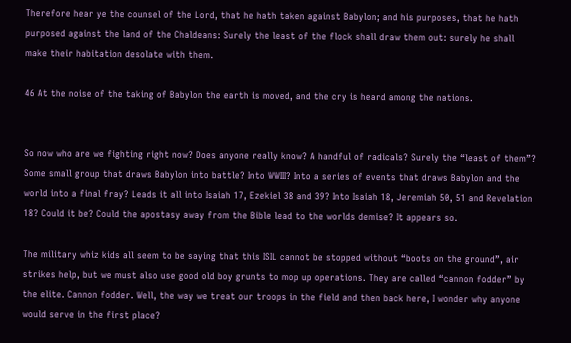Therefore hear ye the counsel of the Lord, that he hath taken against Babylon; and his purposes, that he hath purposed against the land of the Chaldeans: Surely the least of the flock shall draw them out: surely he shall make their habitation desolate with them.

46 At the noise of the taking of Babylon the earth is moved, and the cry is heard among the nations.


So now who are we fighting right now? Does anyone really know? A handful of radicals? Surely the “least of them”? Some small group that draws Babylon into battle? Into WWIII? Into a series of events that draws Babylon and the world into a final fray? Leads it all into Isaiah 17, Ezekiel 38 and 39? Into Isaiah 18, Jeremiah 50, 51 and Revelation 18? Could it be? Could the apostasy away from the Bible lead to the worlds demise? It appears so.

The military whiz kids all seem to be saying that this ISIL cannot be stopped without “boots on the ground”, air strikes help, but we must also use good old boy grunts to mop up operations. They are called “cannon fodder” by the elite. Cannon fodder. Well, the way we treat our troops in the field and then back here, I wonder why anyone would serve in the first place?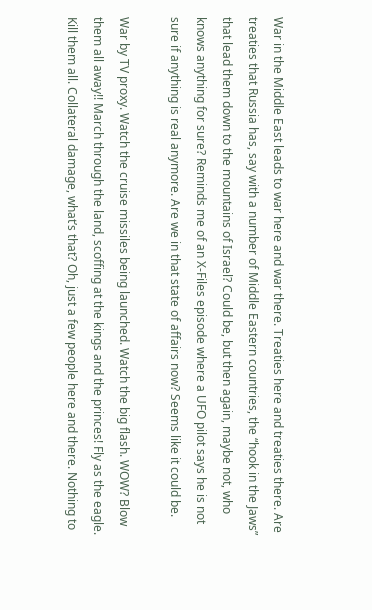War in the Middle East leads to war here and war there. Treaties here and treaties there. Are treaties that Russia has, say with a number of Middle Eastern countries, the “hook in the Jaws” that lead them down to the mountains of Israel? Could be, but then again, maybe not, who knows anything for sure? Reminds me of an X-Files episode where a UFO pilot says he is not sure if anything is real anymore. Are we in that state of affairs now? Seems like it could be.

War by TV proxy. Watch the cruise missiles being launched. Watch the big flash. WOW? Blow them all away!! March through the land, scoffing at the kings and the princes! Fly as the eagle. Kill them all. Collateral damage, what’s that? Oh, just a few people here and there. Nothing to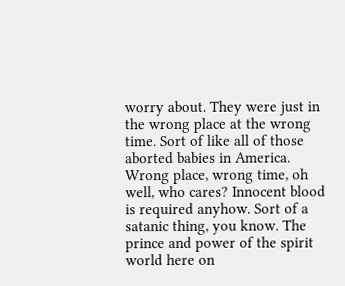worry about. They were just in the wrong place at the wrong time. Sort of like all of those aborted babies in America. Wrong place, wrong time, oh well, who cares? Innocent blood is required anyhow. Sort of a satanic thing, you know. The prince and power of the spirit world here on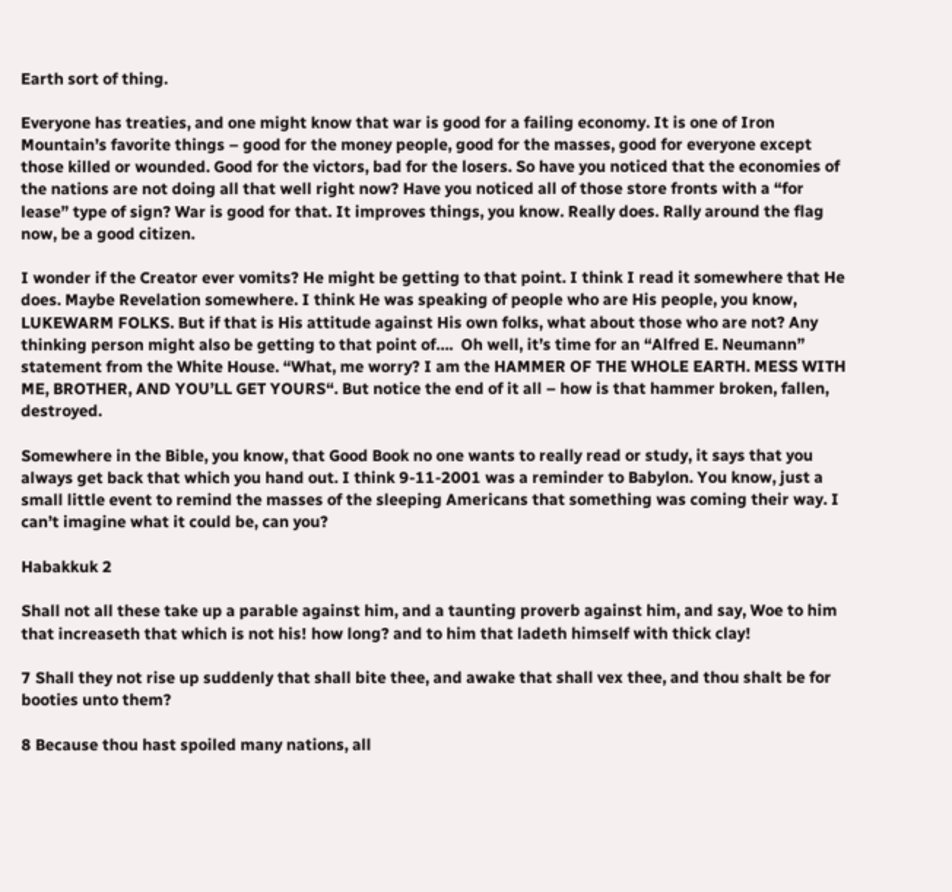Earth sort of thing.

Everyone has treaties, and one might know that war is good for a failing economy. It is one of Iron Mountain’s favorite things – good for the money people, good for the masses, good for everyone except those killed or wounded. Good for the victors, bad for the losers. So have you noticed that the economies of the nations are not doing all that well right now? Have you noticed all of those store fronts with a “for lease” type of sign? War is good for that. It improves things, you know. Really does. Rally around the flag now, be a good citizen.

I wonder if the Creator ever vomits? He might be getting to that point. I think I read it somewhere that He does. Maybe Revelation somewhere. I think He was speaking of people who are His people, you know, LUKEWARM FOLKS. But if that is His attitude against His own folks, what about those who are not? Any thinking person might also be getting to that point of….  Oh well, it’s time for an “Alfred E. Neumann” statement from the White House. “What, me worry? I am the HAMMER OF THE WHOLE EARTH. MESS WITH ME, BROTHER, AND YOU’LL GET YOURS“. But notice the end of it all – how is that hammer broken, fallen, destroyed.

Somewhere in the Bible, you know, that Good Book no one wants to really read or study, it says that you always get back that which you hand out. I think 9-11-2001 was a reminder to Babylon. You know, just a small little event to remind the masses of the sleeping Americans that something was coming their way. I can’t imagine what it could be, can you?

Habakkuk 2

Shall not all these take up a parable against him, and a taunting proverb against him, and say, Woe to him that increaseth that which is not his! how long? and to him that ladeth himself with thick clay!

7 Shall they not rise up suddenly that shall bite thee, and awake that shall vex thee, and thou shalt be for booties unto them?

8 Because thou hast spoiled many nations, all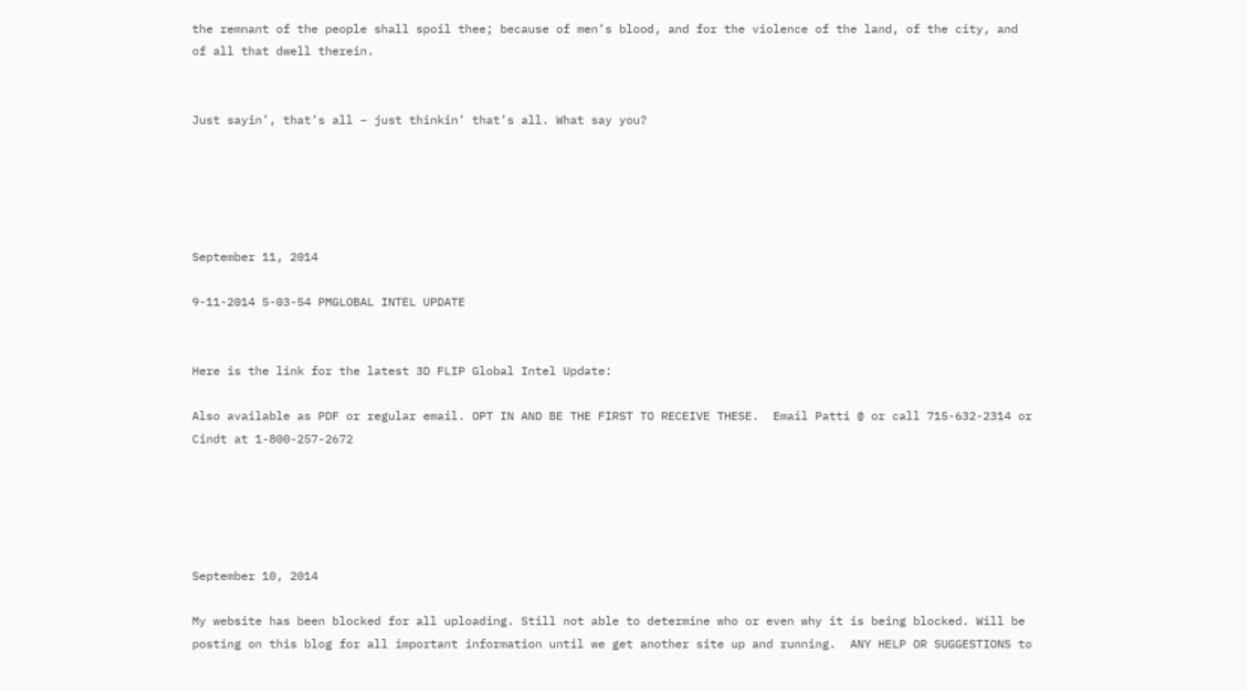the remnant of the people shall spoil thee; because of men’s blood, and for the violence of the land, of the city, and of all that dwell therein.


Just sayin’, that’s all – just thinkin’ that’s all. What say you?





September 11, 2014

9-11-2014 5-03-54 PMGLOBAL INTEL UPDATE


Here is the link for the latest 3D FLIP Global Intel Update:

Also available as PDF or regular email. OPT IN AND BE THE FIRST TO RECEIVE THESE.  Email Patti @ or call 715-632-2314 or Cindt at 1-800-257-2672





September 10, 2014

My website has been blocked for all uploading. Still not able to determine who or even why it is being blocked. Will be posting on this blog for all important information until we get another site up and running.  ANY HELP OR SUGGESTIONS to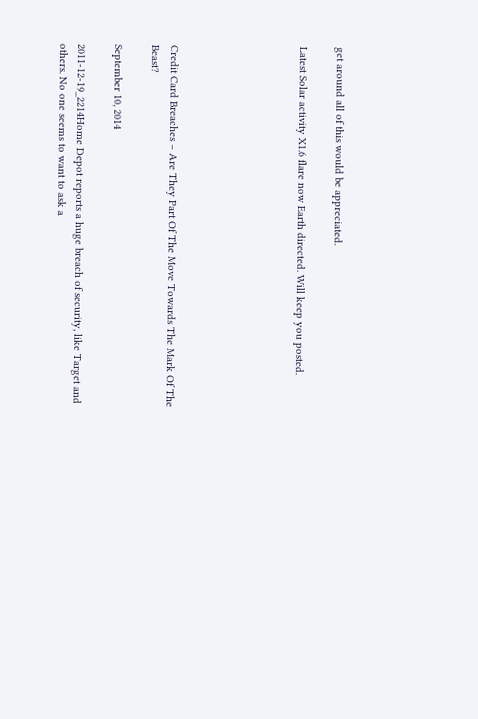get around all of this would be appreciated.

Latest Solar activity X1.6 flare now Earth directed. Will keep you posted.






Credit Card Breaches – Are They Part Of The Move Towards The Mark Of The Beast?

September 10, 2014

2011-12-19_2214Home Depot reports a huge breach of security, like Target and others. No one seems to want to ask a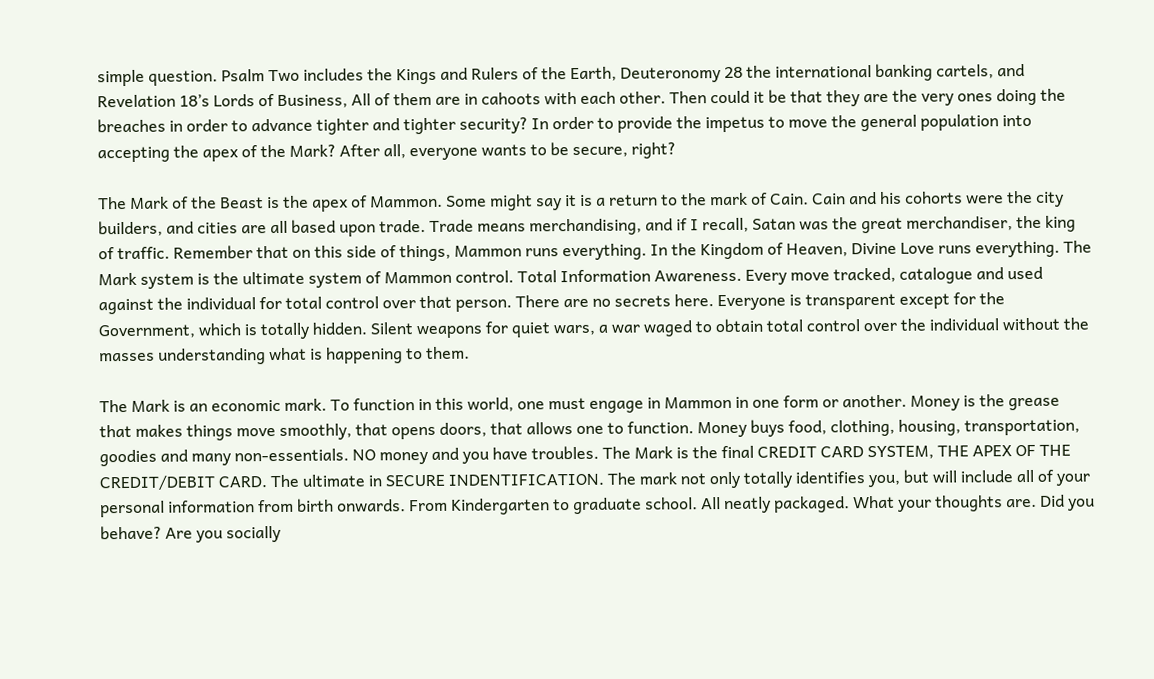simple question. Psalm Two includes the Kings and Rulers of the Earth, Deuteronomy 28 the international banking cartels, and Revelation 18’s Lords of Business, All of them are in cahoots with each other. Then could it be that they are the very ones doing the breaches in order to advance tighter and tighter security? In order to provide the impetus to move the general population into accepting the apex of the Mark? After all, everyone wants to be secure, right?

The Mark of the Beast is the apex of Mammon. Some might say it is a return to the mark of Cain. Cain and his cohorts were the city builders, and cities are all based upon trade. Trade means merchandising, and if I recall, Satan was the great merchandiser, the king of traffic. Remember that on this side of things, Mammon runs everything. In the Kingdom of Heaven, Divine Love runs everything. The Mark system is the ultimate system of Mammon control. Total Information Awareness. Every move tracked, catalogue and used against the individual for total control over that person. There are no secrets here. Everyone is transparent except for the Government, which is totally hidden. Silent weapons for quiet wars, a war waged to obtain total control over the individual without the masses understanding what is happening to them.

The Mark is an economic mark. To function in this world, one must engage in Mammon in one form or another. Money is the grease that makes things move smoothly, that opens doors, that allows one to function. Money buys food, clothing, housing, transportation, goodies and many non-essentials. NO money and you have troubles. The Mark is the final CREDIT CARD SYSTEM, THE APEX OF THE CREDIT/DEBIT CARD. The ultimate in SECURE INDENTIFICATION. The mark not only totally identifies you, but will include all of your personal information from birth onwards. From Kindergarten to graduate school. All neatly packaged. What your thoughts are. Did you behave? Are you socially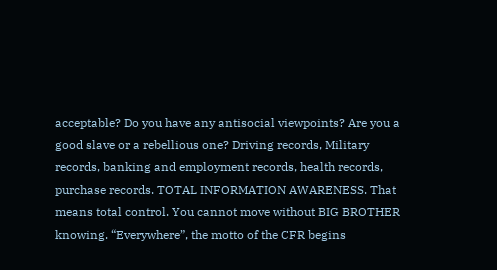acceptable? Do you have any antisocial viewpoints? Are you a good slave or a rebellious one? Driving records, Military records, banking and employment records, health records, purchase records. TOTAL INFORMATION AWARENESS. That means total control. You cannot move without BIG BROTHER knowing. “Everywhere”, the motto of the CFR begins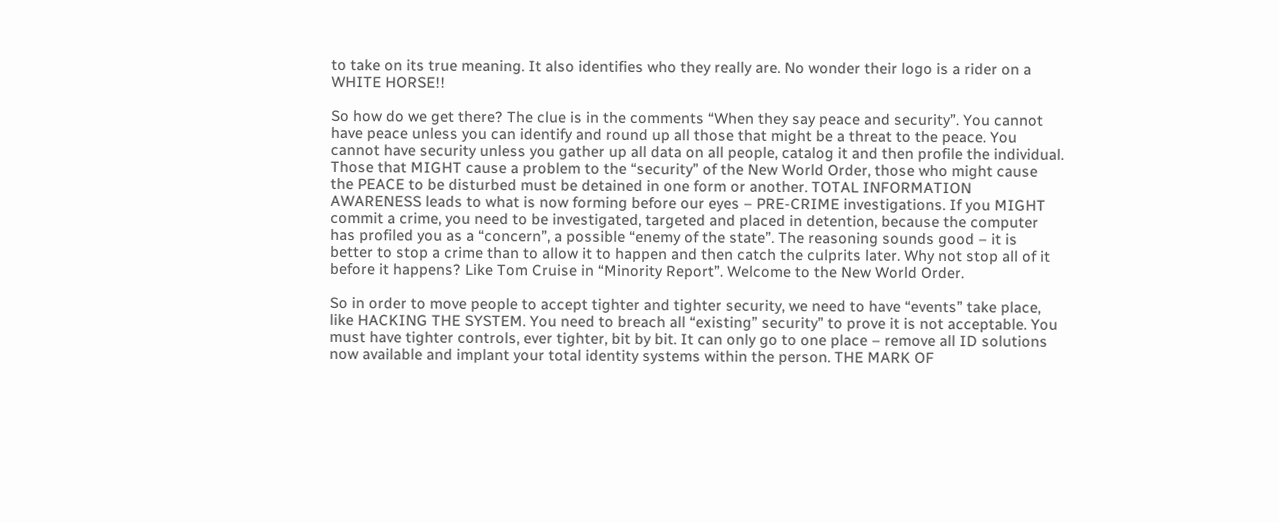to take on its true meaning. It also identifies who they really are. No wonder their logo is a rider on a WHITE HORSE!!

So how do we get there? The clue is in the comments “When they say peace and security”. You cannot have peace unless you can identify and round up all those that might be a threat to the peace. You cannot have security unless you gather up all data on all people, catalog it and then profile the individual. Those that MIGHT cause a problem to the “security” of the New World Order, those who might cause the PEACE to be disturbed must be detained in one form or another. TOTAL INFORMATION AWARENESS leads to what is now forming before our eyes – PRE-CRIME investigations. If you MIGHT commit a crime, you need to be investigated, targeted and placed in detention, because the computer has profiled you as a “concern”, a possible “enemy of the state”. The reasoning sounds good – it is better to stop a crime than to allow it to happen and then catch the culprits later. Why not stop all of it before it happens? Like Tom Cruise in “Minority Report”. Welcome to the New World Order.

So in order to move people to accept tighter and tighter security, we need to have “events” take place, like HACKING THE SYSTEM. You need to breach all “existing” security” to prove it is not acceptable. You must have tighter controls, ever tighter, bit by bit. It can only go to one place – remove all ID solutions now available and implant your total identity systems within the person. THE MARK OF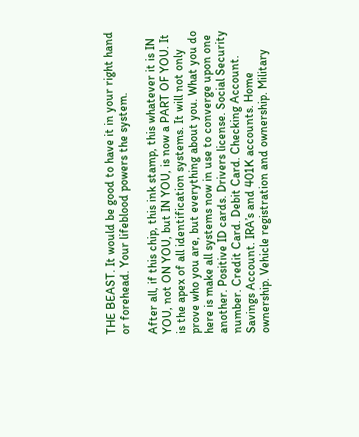THE BEAST. It would be good to have it in your right hand or forehead. Your lifeblood powers the system.

After all, if this chip, this ink stamp, this whatever it is IN YOU, not ON YOU, but IN YOU, is now a PART OF YOU. It is the apex of all identification systems. It will not only prove who you are, but everything about you. What you do here is make all systems now in use to converge upon one another. Positive ID cards. Drivers license. Social Security number. Credit Card. Debit Card. Checking Account. Savings Account. IRA’s and 401K accounts. Home ownership. Vehicle registration and ownership. Military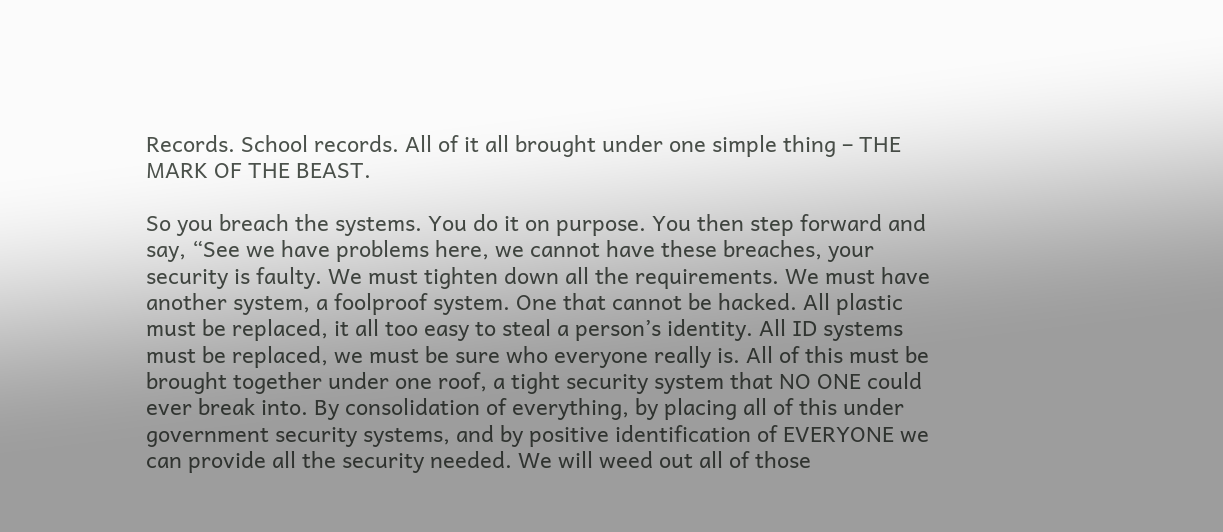Records. School records. All of it all brought under one simple thing – THE MARK OF THE BEAST.

So you breach the systems. You do it on purpose. You then step forward and say, “See we have problems here, we cannot have these breaches, your security is faulty. We must tighten down all the requirements. We must have another system, a foolproof system. One that cannot be hacked. All plastic must be replaced, it all too easy to steal a person’s identity. All ID systems must be replaced, we must be sure who everyone really is. All of this must be brought together under one roof, a tight security system that NO ONE could ever break into. By consolidation of everything, by placing all of this under government security systems, and by positive identification of EVERYONE we can provide all the security needed. We will weed out all of those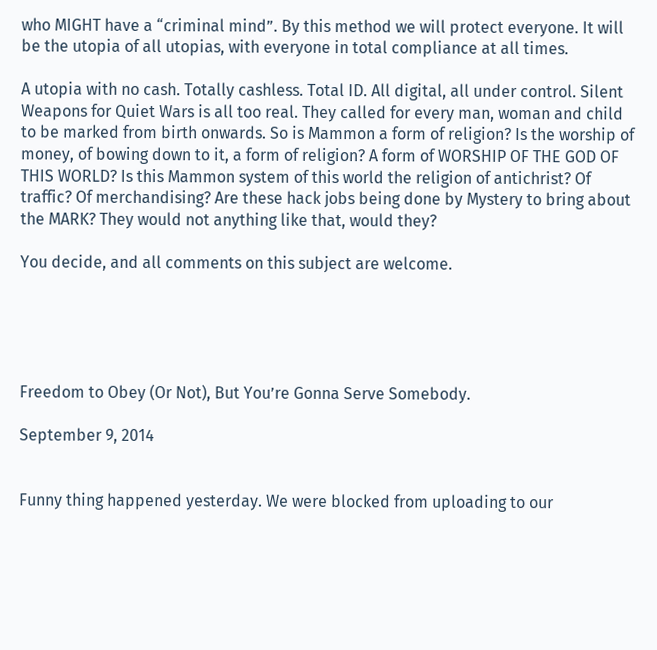who MIGHT have a “criminal mind”. By this method we will protect everyone. It will be the utopia of all utopias, with everyone in total compliance at all times.

A utopia with no cash. Totally cashless. Total ID. All digital, all under control. Silent Weapons for Quiet Wars is all too real. They called for every man, woman and child to be marked from birth onwards. So is Mammon a form of religion? Is the worship of money, of bowing down to it, a form of religion? A form of WORSHIP OF THE GOD OF THIS WORLD? Is this Mammon system of this world the religion of antichrist? Of traffic? Of merchandising? Are these hack jobs being done by Mystery to bring about the MARK? They would not anything like that, would they?

You decide, and all comments on this subject are welcome.





Freedom to Obey (Or Not), But You’re Gonna Serve Somebody.

September 9, 2014


Funny thing happened yesterday. We were blocked from uploading to our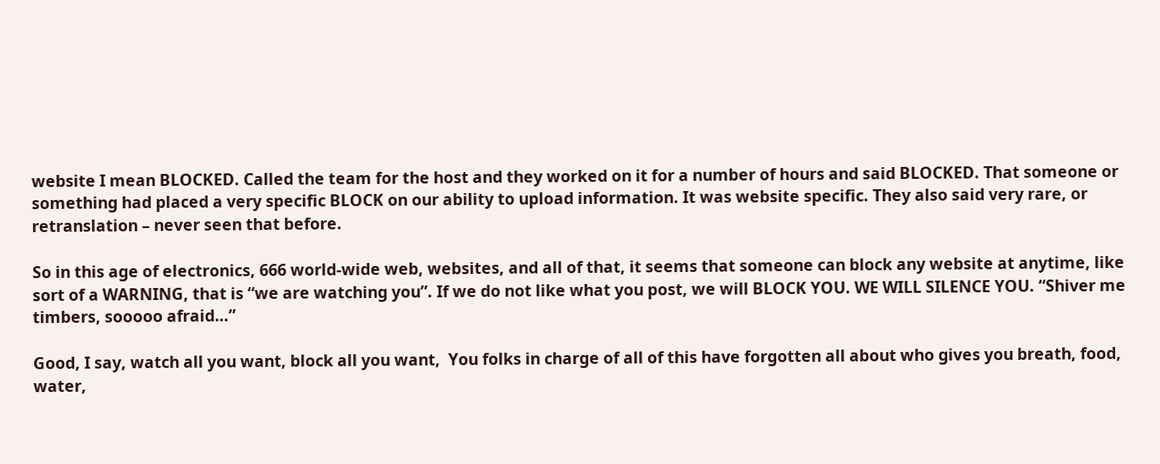website I mean BLOCKED. Called the team for the host and they worked on it for a number of hours and said BLOCKED. That someone or something had placed a very specific BLOCK on our ability to upload information. It was website specific. They also said very rare, or retranslation – never seen that before.

So in this age of electronics, 666 world-wide web, websites, and all of that, it seems that someone can block any website at anytime, like sort of a WARNING, that is “we are watching you”. If we do not like what you post, we will BLOCK YOU. WE WILL SILENCE YOU. “Shiver me timbers, sooooo afraid…”

Good, I say, watch all you want, block all you want,  You folks in charge of all of this have forgotten all about who gives you breath, food, water,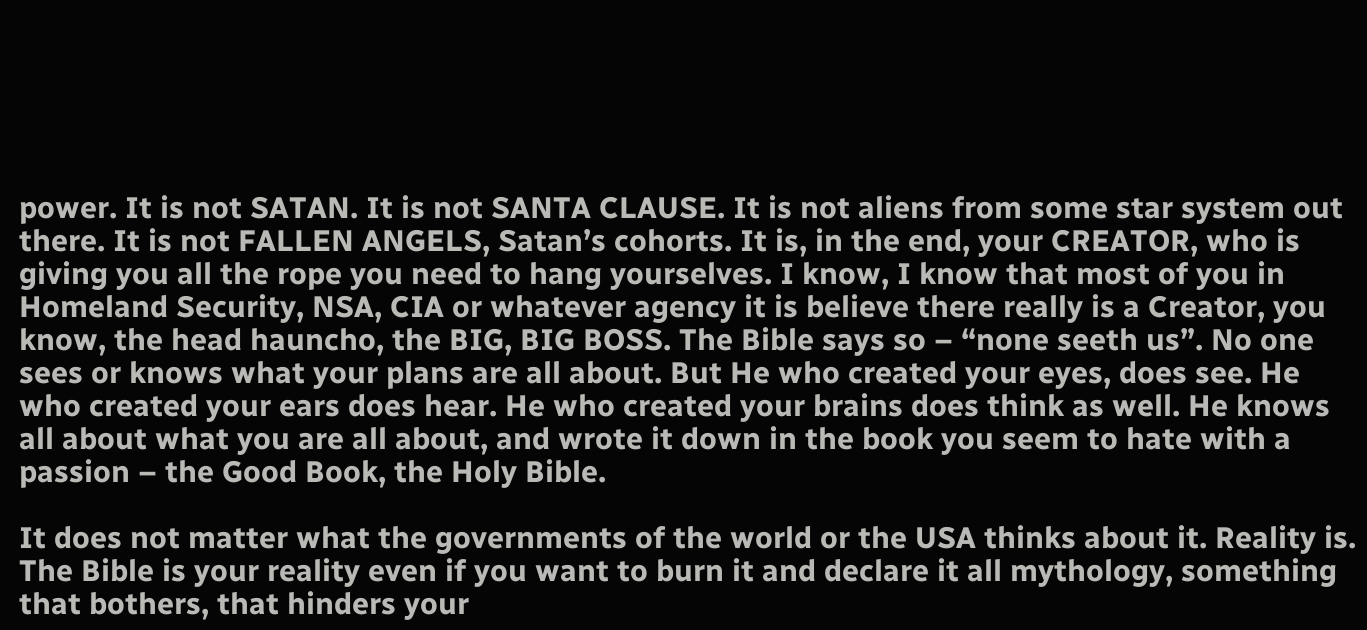power. It is not SATAN. It is not SANTA CLAUSE. It is not aliens from some star system out there. It is not FALLEN ANGELS, Satan’s cohorts. It is, in the end, your CREATOR, who is giving you all the rope you need to hang yourselves. I know, I know that most of you in Homeland Security, NSA, CIA or whatever agency it is believe there really is a Creator, you know, the head hauncho, the BIG, BIG BOSS. The Bible says so – “none seeth us”. No one sees or knows what your plans are all about. But He who created your eyes, does see. He who created your ears does hear. He who created your brains does think as well. He knows all about what you are all about, and wrote it down in the book you seem to hate with a passion – the Good Book, the Holy Bible.

It does not matter what the governments of the world or the USA thinks about it. Reality is. The Bible is your reality even if you want to burn it and declare it all mythology, something that bothers, that hinders your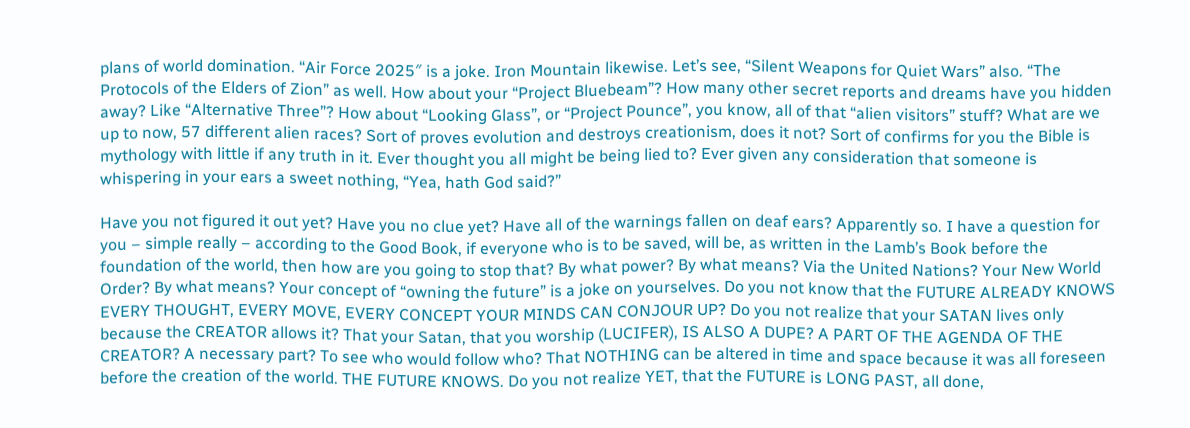plans of world domination. “Air Force 2025″ is a joke. Iron Mountain likewise. Let’s see, “Silent Weapons for Quiet Wars” also. “The Protocols of the Elders of Zion” as well. How about your “Project Bluebeam”? How many other secret reports and dreams have you hidden away? Like “Alternative Three”? How about “Looking Glass”, or “Project Pounce”, you know, all of that “alien visitors” stuff? What are we up to now, 57 different alien races? Sort of proves evolution and destroys creationism, does it not? Sort of confirms for you the Bible is mythology with little if any truth in it. Ever thought you all might be being lied to? Ever given any consideration that someone is whispering in your ears a sweet nothing, “Yea, hath God said?”

Have you not figured it out yet? Have you no clue yet? Have all of the warnings fallen on deaf ears? Apparently so. I have a question for you – simple really – according to the Good Book, if everyone who is to be saved, will be, as written in the Lamb’s Book before the foundation of the world, then how are you going to stop that? By what power? By what means? Via the United Nations? Your New World Order? By what means? Your concept of “owning the future” is a joke on yourselves. Do you not know that the FUTURE ALREADY KNOWS EVERY THOUGHT, EVERY MOVE, EVERY CONCEPT YOUR MINDS CAN CONJOUR UP? Do you not realize that your SATAN lives only because the CREATOR allows it? That your Satan, that you worship (LUCIFER), IS ALSO A DUPE? A PART OF THE AGENDA OF THE CREATOR? A necessary part? To see who would follow who? That NOTHING can be altered in time and space because it was all foreseen before the creation of the world. THE FUTURE KNOWS. Do you not realize YET, that the FUTURE is LONG PAST, all done,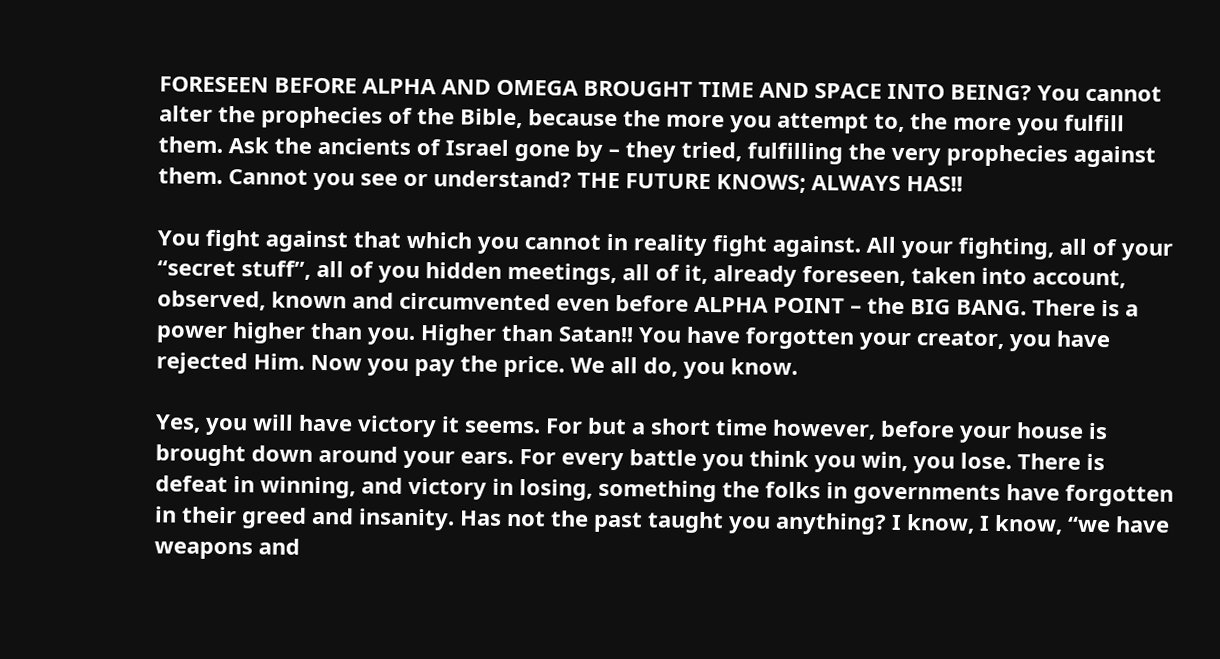FORESEEN BEFORE ALPHA AND OMEGA BROUGHT TIME AND SPACE INTO BEING? You cannot alter the prophecies of the Bible, because the more you attempt to, the more you fulfill them. Ask the ancients of Israel gone by – they tried, fulfilling the very prophecies against them. Cannot you see or understand? THE FUTURE KNOWS; ALWAYS HAS!!

You fight against that which you cannot in reality fight against. All your fighting, all of your “secret stuff”, all of you hidden meetings, all of it, already foreseen, taken into account, observed, known and circumvented even before ALPHA POINT – the BIG BANG. There is a power higher than you. Higher than Satan!! You have forgotten your creator, you have rejected Him. Now you pay the price. We all do, you know.

Yes, you will have victory it seems. For but a short time however, before your house is brought down around your ears. For every battle you think you win, you lose. There is defeat in winning, and victory in losing, something the folks in governments have forgotten in their greed and insanity. Has not the past taught you anything? I know, I know, “we have weapons and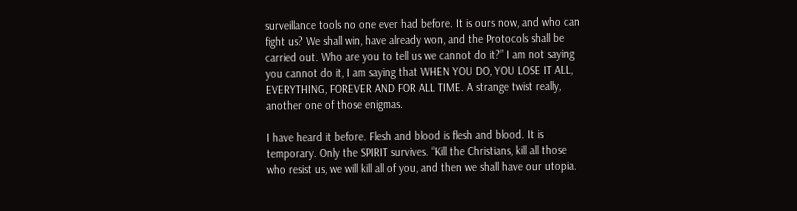surveillance tools no one ever had before. It is ours now, and who can fight us? We shall win, have already won, and the Protocols shall be carried out. Who are you to tell us we cannot do it?” I am not saying you cannot do it, I am saying that WHEN YOU DO, YOU LOSE IT ALL, EVERYTHING, FOREVER AND FOR ALL TIME. A strange twist really, another one of those enigmas.

I have heard it before. Flesh and blood is flesh and blood. It is temporary. Only the SPIRIT survives. “Kill the Christians, kill all those who resist us, we will kill all of you, and then we shall have our utopia.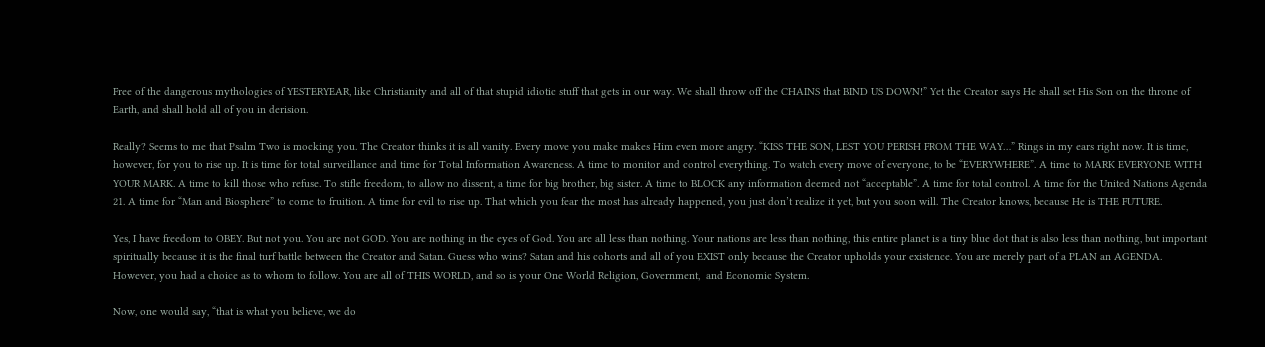Free of the dangerous mythologies of YESTERYEAR, like Christianity and all of that stupid idiotic stuff that gets in our way. We shall throw off the CHAINS that BIND US DOWN!” Yet the Creator says He shall set His Son on the throne of Earth, and shall hold all of you in derision.

Really? Seems to me that Psalm Two is mocking you. The Creator thinks it is all vanity. Every move you make makes Him even more angry. “KISS THE SON, LEST YOU PERISH FROM THE WAY…” Rings in my ears right now. It is time, however, for you to rise up. It is time for total surveillance and time for Total Information Awareness. A time to monitor and control everything. To watch every move of everyone, to be “EVERYWHERE”. A time to MARK EVERYONE WITH YOUR MARK. A time to kill those who refuse. To stifle freedom, to allow no dissent, a time for big brother, big sister. A time to BLOCK any information deemed not “acceptable”. A time for total control. A time for the United Nations Agenda 21. A time for “Man and Biosphere” to come to fruition. A time for evil to rise up. That which you fear the most has already happened, you just don’t realize it yet, but you soon will. The Creator knows, because He is THE FUTURE.

Yes, I have freedom to OBEY. But not you. You are not GOD. You are nothing in the eyes of God. You are all less than nothing. Your nations are less than nothing, this entire planet is a tiny blue dot that is also less than nothing, but important spiritually because it is the final turf battle between the Creator and Satan. Guess who wins? Satan and his cohorts and all of you EXIST only because the Creator upholds your existence. You are merely part of a PLAN an AGENDA. However, you had a choice as to whom to follow. You are all of THIS WORLD, and so is your One World Religion, Government,  and Economic System.

Now, one would say, “that is what you believe, we do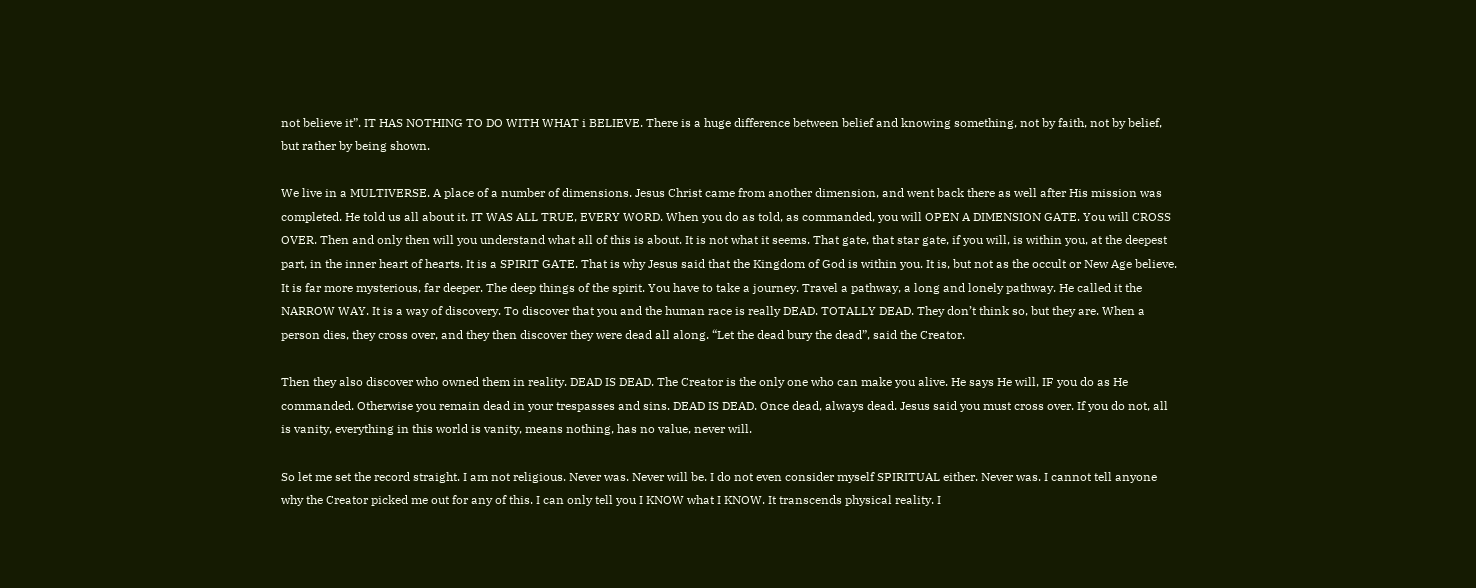not believe it”. IT HAS NOTHING TO DO WITH WHAT i BELIEVE. There is a huge difference between belief and knowing something, not by faith, not by belief, but rather by being shown.

We live in a MULTIVERSE. A place of a number of dimensions. Jesus Christ came from another dimension, and went back there as well after His mission was completed. He told us all about it. IT WAS ALL TRUE, EVERY WORD. When you do as told, as commanded, you will OPEN A DIMENSION GATE. You will CROSS OVER. Then and only then will you understand what all of this is about. It is not what it seems. That gate, that star gate, if you will, is within you, at the deepest part, in the inner heart of hearts. It is a SPIRIT GATE. That is why Jesus said that the Kingdom of God is within you. It is, but not as the occult or New Age believe. It is far more mysterious, far deeper. The deep things of the spirit. You have to take a journey. Travel a pathway, a long and lonely pathway. He called it the NARROW WAY. It is a way of discovery. To discover that you and the human race is really DEAD. TOTALLY DEAD. They don’t think so, but they are. When a person dies, they cross over, and they then discover they were dead all along. “Let the dead bury the dead”, said the Creator.

Then they also discover who owned them in reality. DEAD IS DEAD. The Creator is the only one who can make you alive. He says He will, IF you do as He commanded. Otherwise you remain dead in your trespasses and sins. DEAD IS DEAD. Once dead, always dead. Jesus said you must cross over. If you do not, all is vanity, everything in this world is vanity, means nothing, has no value, never will.

So let me set the record straight. I am not religious. Never was. Never will be. I do not even consider myself SPIRITUAL either. Never was. I cannot tell anyone why the Creator picked me out for any of this. I can only tell you I KNOW what I KNOW. It transcends physical reality. I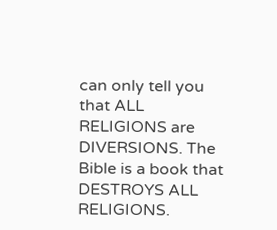can only tell you that ALL RELIGIONS are DIVERSIONS. The Bible is a book that DESTROYS ALL RELIGIONS.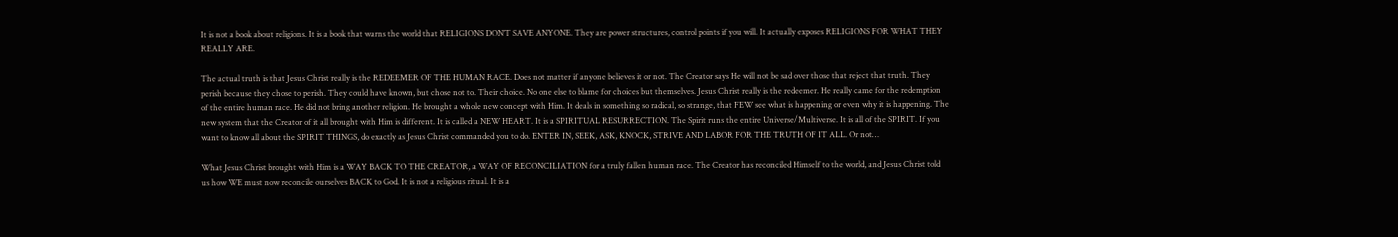It is not a book about religions. It is a book that warns the world that RELIGIONS DON’T SAVE ANYONE. They are power structures, control points if you will. It actually exposes RELIGIONS FOR WHAT THEY REALLY ARE.

The actual truth is that Jesus Christ really is the REDEEMER OF THE HUMAN RACE. Does not matter if anyone believes it or not. The Creator says He will not be sad over those that reject that truth. They perish because they chose to perish. They could have known, but chose not to. Their choice. No one else to blame for choices but themselves. Jesus Christ really is the redeemer. He really came for the redemption of the entire human race. He did not bring another religion. He brought a whole new concept with Him. It deals in something so radical, so strange, that FEW see what is happening or even why it is happening. The new system that the Creator of it all brought with Him is different. It is called a NEW HEART. It is a SPIRITUAL RESURRECTION. The Spirit runs the entire Universe/Multiverse. It is all of the SPIRIT. If you want to know all about the SPIRIT THINGS, do exactly as Jesus Christ commanded you to do. ENTER IN, SEEK, ASK, KNOCK, STRIVE AND LABOR FOR THE TRUTH OF IT ALL. Or not…

What Jesus Christ brought with Him is a WAY BACK TO THE CREATOR, a WAY OF RECONCILIATION for a truly fallen human race. The Creator has reconciled Himself to the world, and Jesus Christ told us how WE must now reconcile ourselves BACK to God. It is not a religious ritual. It is a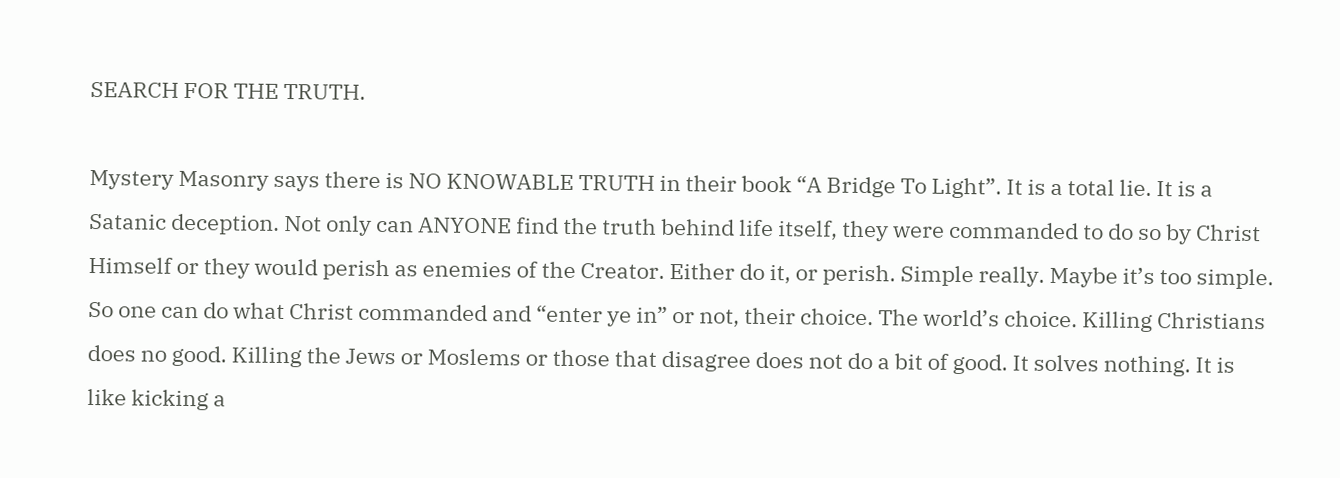SEARCH FOR THE TRUTH.

Mystery Masonry says there is NO KNOWABLE TRUTH in their book “A Bridge To Light”. It is a total lie. It is a Satanic deception. Not only can ANYONE find the truth behind life itself, they were commanded to do so by Christ Himself or they would perish as enemies of the Creator. Either do it, or perish. Simple really. Maybe it’s too simple. So one can do what Christ commanded and “enter ye in” or not, their choice. The world’s choice. Killing Christians does no good. Killing the Jews or Moslems or those that disagree does not do a bit of good. It solves nothing. It is like kicking a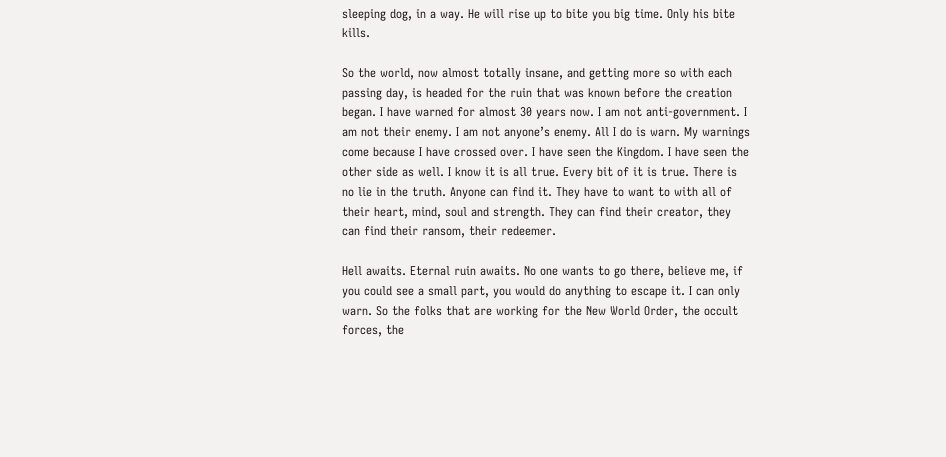sleeping dog, in a way. He will rise up to bite you big time. Only his bite kills.

So the world, now almost totally insane, and getting more so with each passing day, is headed for the ruin that was known before the creation began. I have warned for almost 30 years now. I am not anti-government. I am not their enemy. I am not anyone’s enemy. All I do is warn. My warnings come because I have crossed over. I have seen the Kingdom. I have seen the other side as well. I know it is all true. Every bit of it is true. There is no lie in the truth. Anyone can find it. They have to want to with all of their heart, mind, soul and strength. They can find their creator, they can find their ransom, their redeemer.

Hell awaits. Eternal ruin awaits. No one wants to go there, believe me, if you could see a small part, you would do anything to escape it. I can only warn. So the folks that are working for the New World Order, the occult forces, the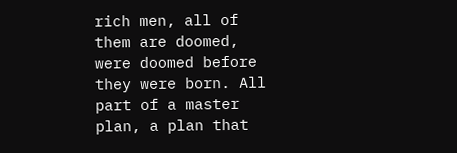rich men, all of them are doomed, were doomed before they were born. All part of a master plan, a plan that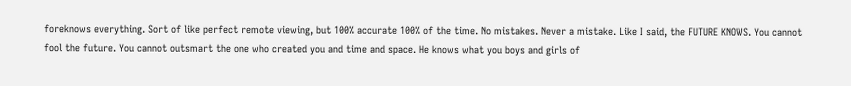foreknows everything. Sort of like perfect remote viewing, but 100% accurate 100% of the time. No mistakes. Never a mistake. Like I said, the FUTURE KNOWS. You cannot fool the future. You cannot outsmart the one who created you and time and space. He knows what you boys and girls of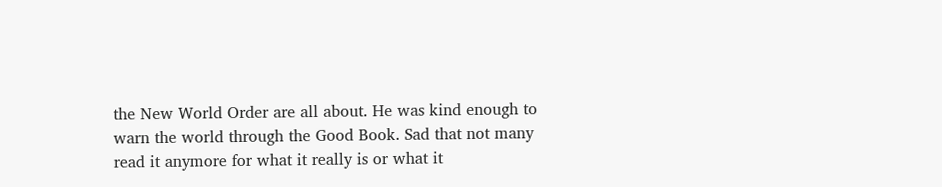the New World Order are all about. He was kind enough to warn the world through the Good Book. Sad that not many read it anymore for what it really is or what it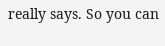really says. So you can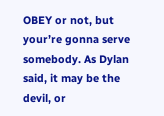OBEY or not, but your’re gonna serve somebody. As Dylan said, it may be the devil, or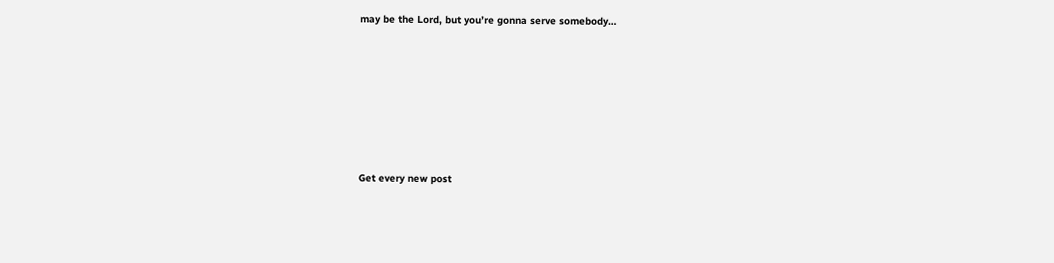may be the Lord, but you’re gonna serve somebody…







Get every new post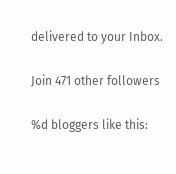delivered to your Inbox.

Join 471 other followers

%d bloggers like this: